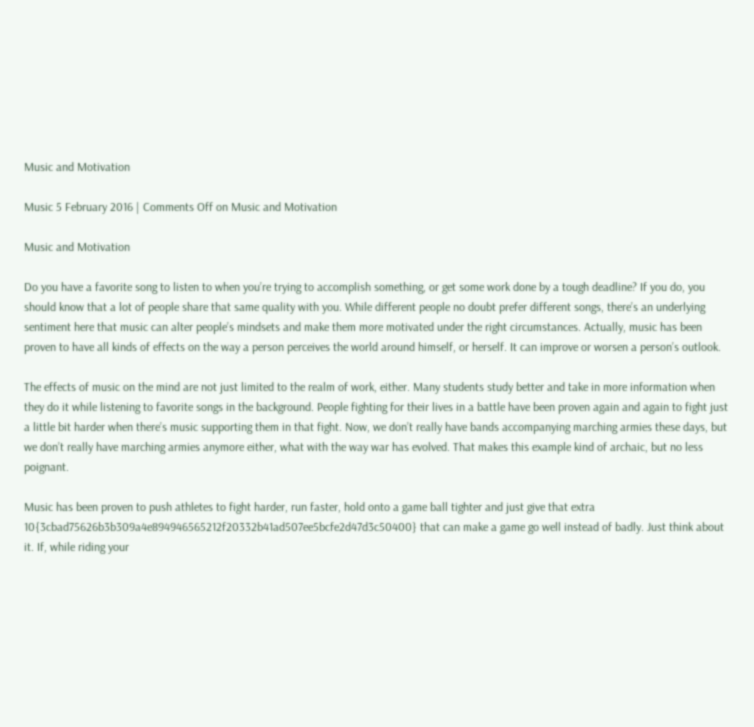Music and Motivation

Music 5 February 2016 | Comments Off on Music and Motivation

Music and Motivation

Do you have a favorite song to listen to when you’re trying to accomplish something, or get some work done by a tough deadline? If you do, you should know that a lot of people share that same quality with you. While different people no doubt prefer different songs, there’s an underlying sentiment here that music can alter people’s mindsets and make them more motivated under the right circumstances. Actually, music has been proven to have all kinds of effects on the way a person perceives the world around himself, or herself. It can improve or worsen a person’s outlook.

The effects of music on the mind are not just limited to the realm of work, either. Many students study better and take in more information when they do it while listening to favorite songs in the background. People fighting for their lives in a battle have been proven again and again to fight just a little bit harder when there’s music supporting them in that fight. Now, we don’t really have bands accompanying marching armies these days, but we don’t really have marching armies anymore either, what with the way war has evolved. That makes this example kind of archaic, but no less poignant.

Music has been proven to push athletes to fight harder, run faster, hold onto a game ball tighter and just give that extra 10{3cbad75626b3b309a4e894946565212f20332b41ad507ee5bcfe2d47d3c50400} that can make a game go well instead of badly. Just think about it. If, while riding your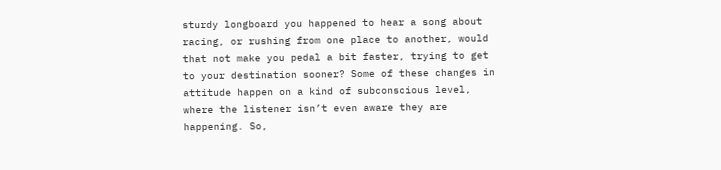sturdy longboard you happened to hear a song about racing, or rushing from one place to another, would that not make you pedal a bit faster, trying to get to your destination sooner? Some of these changes in attitude happen on a kind of subconscious level, where the listener isn’t even aware they are happening. So,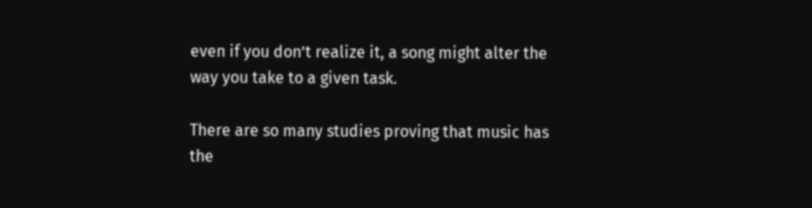even if you don’t realize it, a song might alter the way you take to a given task.

There are so many studies proving that music has the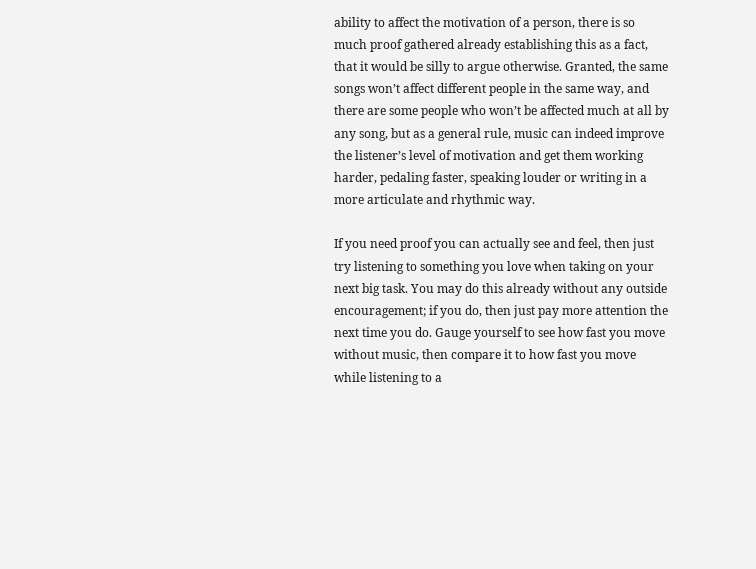ability to affect the motivation of a person, there is so much proof gathered already establishing this as a fact, that it would be silly to argue otherwise. Granted, the same songs won’t affect different people in the same way, and there are some people who won’t be affected much at all by any song, but as a general rule, music can indeed improve the listener’s level of motivation and get them working harder, pedaling faster, speaking louder or writing in a more articulate and rhythmic way.

If you need proof you can actually see and feel, then just try listening to something you love when taking on your next big task. You may do this already without any outside encouragement; if you do, then just pay more attention the next time you do. Gauge yourself to see how fast you move without music, then compare it to how fast you move while listening to a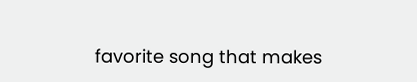favorite song that makes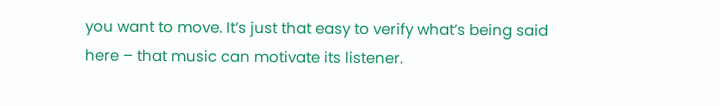you want to move. It’s just that easy to verify what’s being said here – that music can motivate its listener.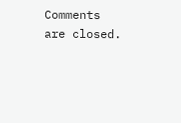Comments are closed.